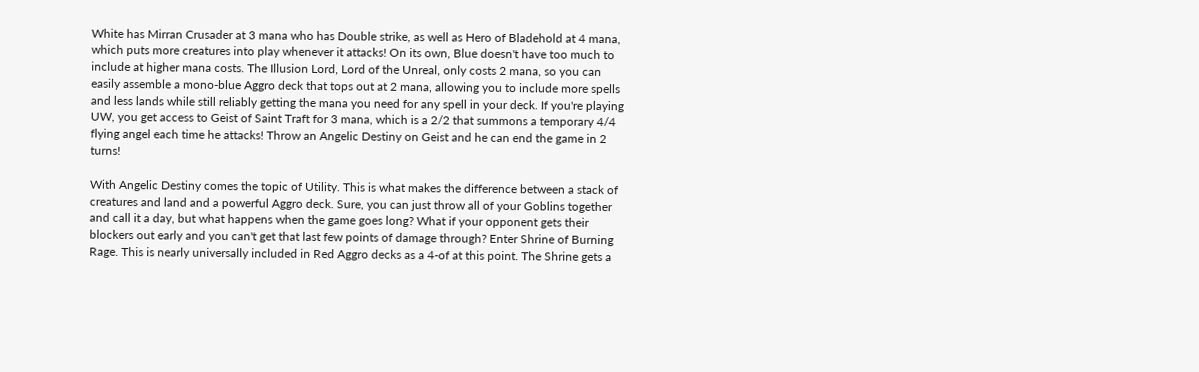White has Mirran Crusader at 3 mana who has Double strike, as well as Hero of Bladehold at 4 mana, which puts more creatures into play whenever it attacks! On its own, Blue doesn't have too much to include at higher mana costs. The Illusion Lord, Lord of the Unreal, only costs 2 mana, so you can easily assemble a mono-blue Aggro deck that tops out at 2 mana, allowing you to include more spells and less lands while still reliably getting the mana you need for any spell in your deck. If you're playing UW, you get access to Geist of Saint Traft for 3 mana, which is a 2/2 that summons a temporary 4/4 flying angel each time he attacks! Throw an Angelic Destiny on Geist and he can end the game in 2 turns!

With Angelic Destiny comes the topic of Utility. This is what makes the difference between a stack of creatures and land and a powerful Aggro deck. Sure, you can just throw all of your Goblins together and call it a day, but what happens when the game goes long? What if your opponent gets their blockers out early and you can't get that last few points of damage through? Enter Shrine of Burning Rage. This is nearly universally included in Red Aggro decks as a 4-of at this point. The Shrine gets a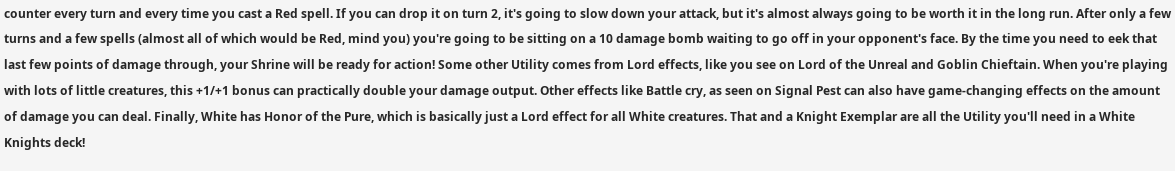counter every turn and every time you cast a Red spell. If you can drop it on turn 2, it's going to slow down your attack, but it's almost always going to be worth it in the long run. After only a few turns and a few spells (almost all of which would be Red, mind you) you're going to be sitting on a 10 damage bomb waiting to go off in your opponent's face. By the time you need to eek that last few points of damage through, your Shrine will be ready for action! Some other Utility comes from Lord effects, like you see on Lord of the Unreal and Goblin Chieftain. When you're playing with lots of little creatures, this +1/+1 bonus can practically double your damage output. Other effects like Battle cry, as seen on Signal Pest can also have game-changing effects on the amount of damage you can deal. Finally, White has Honor of the Pure, which is basically just a Lord effect for all White creatures. That and a Knight Exemplar are all the Utility you'll need in a White Knights deck!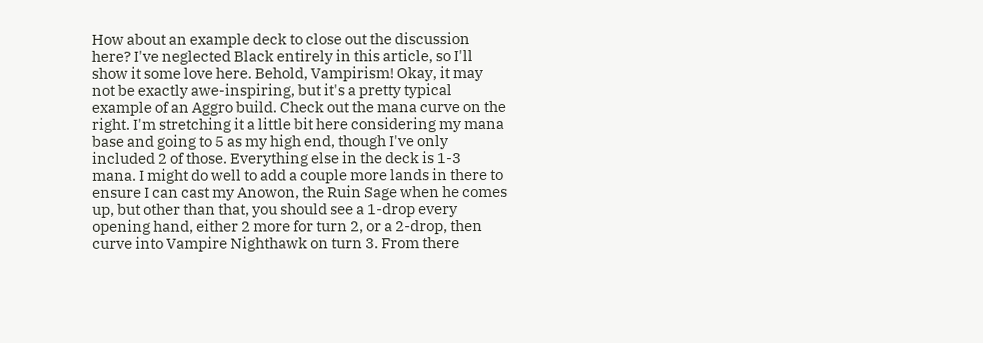How about an example deck to close out the discussion here? I've neglected Black entirely in this article, so I'll show it some love here. Behold, Vampirism! Okay, it may not be exactly awe-inspiring, but it's a pretty typical example of an Aggro build. Check out the mana curve on the right. I'm stretching it a little bit here considering my mana base and going to 5 as my high end, though I've only included 2 of those. Everything else in the deck is 1-3 mana. I might do well to add a couple more lands in there to ensure I can cast my Anowon, the Ruin Sage when he comes up, but other than that, you should see a 1-drop every opening hand, either 2 more for turn 2, or a 2-drop, then curve into Vampire Nighthawk on turn 3. From there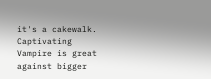it's a cakewalk. Captivating Vampire is great against bigger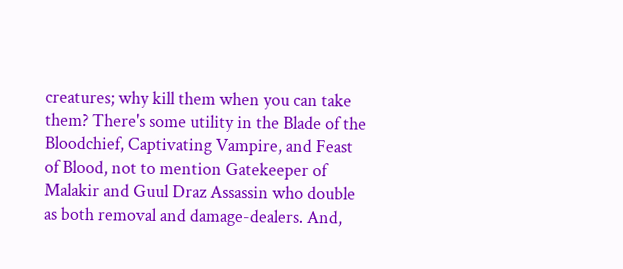creatures; why kill them when you can take them? There's some utility in the Blade of the Bloodchief, Captivating Vampire, and Feast of Blood, not to mention Gatekeeper of Malakir and Guul Draz Assassin who double as both removal and damage-dealers. And,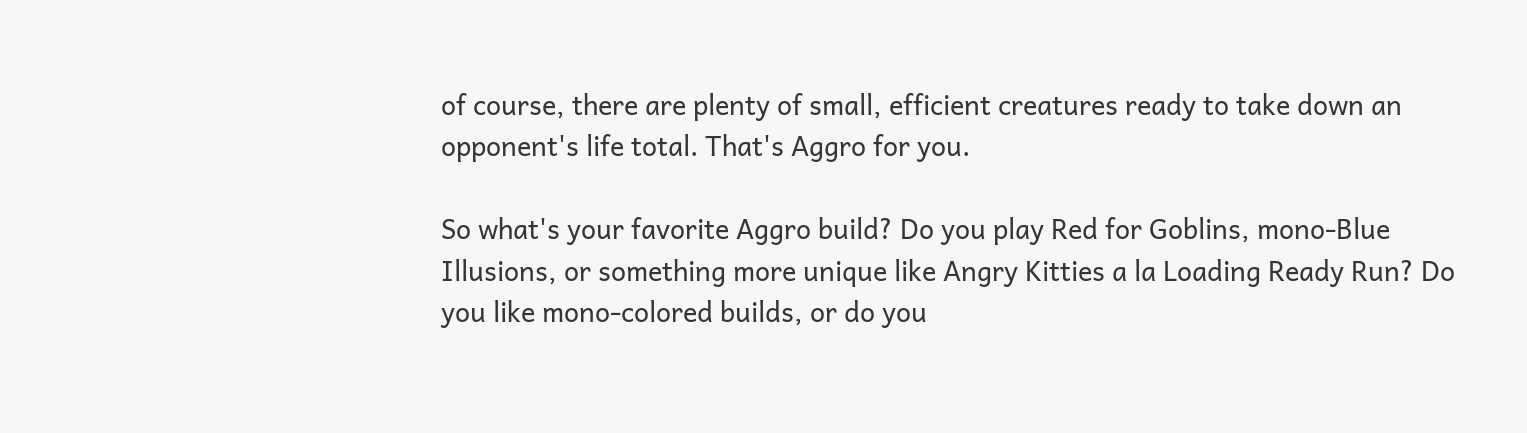of course, there are plenty of small, efficient creatures ready to take down an opponent's life total. That's Aggro for you.

So what's your favorite Aggro build? Do you play Red for Goblins, mono-Blue Illusions, or something more unique like Angry Kitties a la Loading Ready Run? Do you like mono-colored builds, or do you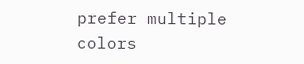prefer multiple colors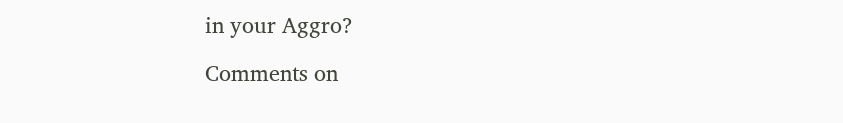in your Aggro?

Comments on